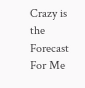Crazy is the Forecast For Me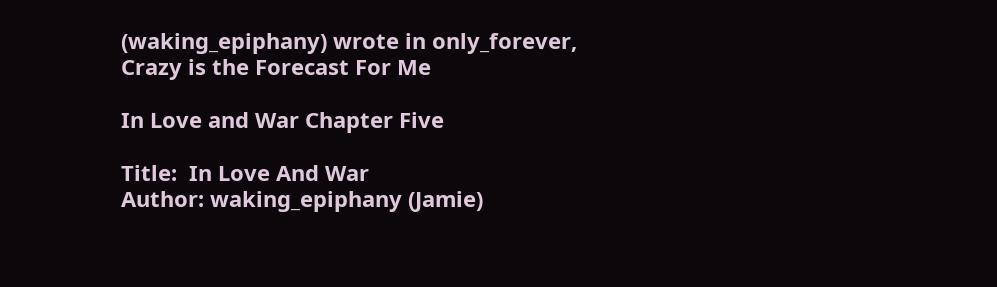(waking_epiphany) wrote in only_forever,
Crazy is the Forecast For Me

In Love and War Chapter Five

Title:  In Love And War
Author: waking_epiphany (Jamie)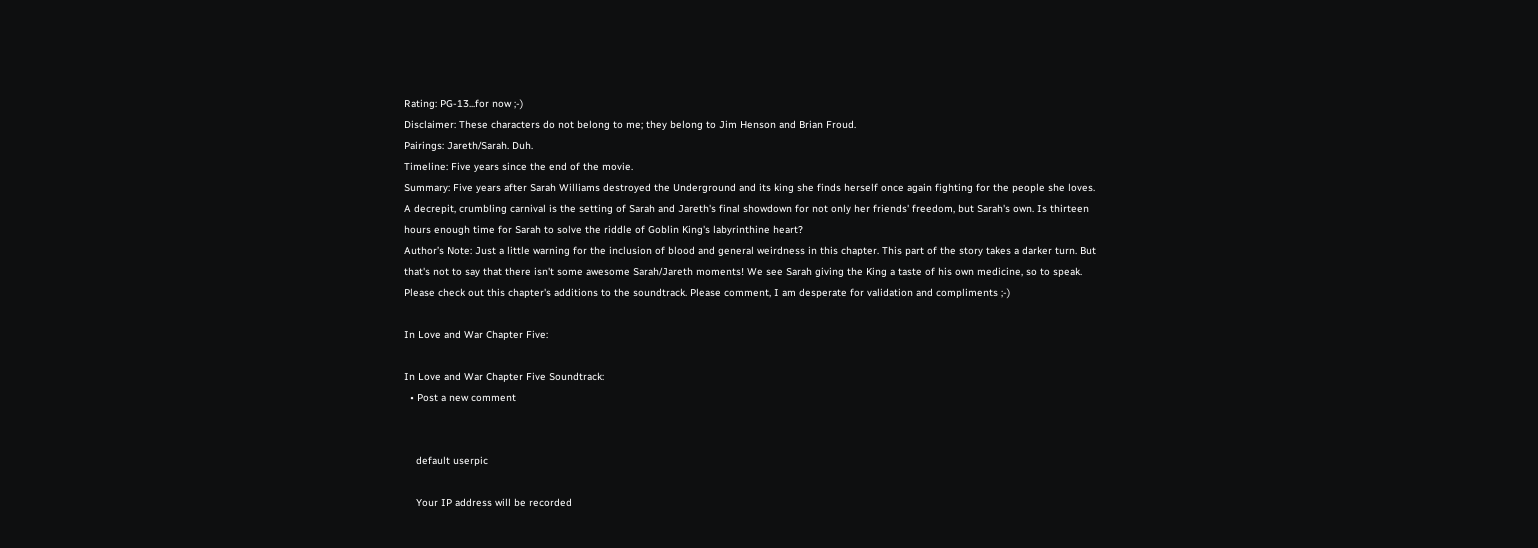Rating: PG-13...for now ;-)
Disclaimer: These characters do not belong to me; they belong to Jim Henson and Brian Froud.
Pairings: Jareth/Sarah. Duh.
Timeline: Five years since the end of the movie.
Summary: Five years after Sarah Williams destroyed the Underground and its king she finds herself once again fighting for the people she loves. A decrepit, crumbling carnival is the setting of Sarah and Jareth's final showdown for not only her friends' freedom, but Sarah's own. Is thirteen hours enough time for Sarah to solve the riddle of Goblin King's labyrinthine heart?
Author’s Note: Just a little warning for the inclusion of blood and general weirdness in this chapter. This part of the story takes a darker turn. But that's not to say that there isn't some awesome Sarah/Jareth moments! We see Sarah giving the King a taste of his own medicine, so to speak. Please check out this chapter's additions to the soundtrack. Please comment, I am desperate for validation and compliments ;-)

In Love and War Chapter Five:

In Love and War Chapter Five Soundtrack:
  • Post a new comment


    default userpic

    Your IP address will be recorded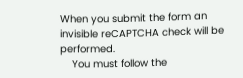When you submit the form an invisible reCAPTCHA check will be performed.
    You must follow the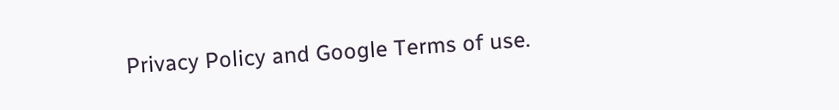Privacy Policy and Google Terms of use.